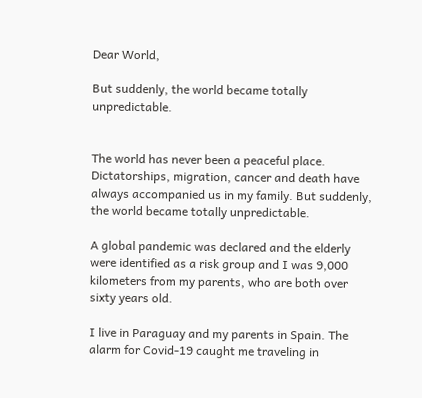Dear World,

But suddenly, the world became totally unpredictable.


The world has never been a peaceful place. Dictatorships, migration, cancer and death have always accompanied us in my family. But suddenly, the world became totally unpredictable.

A global pandemic was declared and the elderly were identified as a risk group and I was 9,000 kilometers from my parents, who are both over sixty years old.

I live in Paraguay and my parents in Spain. The alarm for Covid-19 caught me traveling in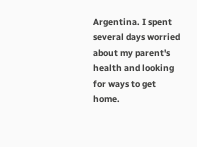Argentina. I spent several days worried about my parent's health and looking for ways to get home.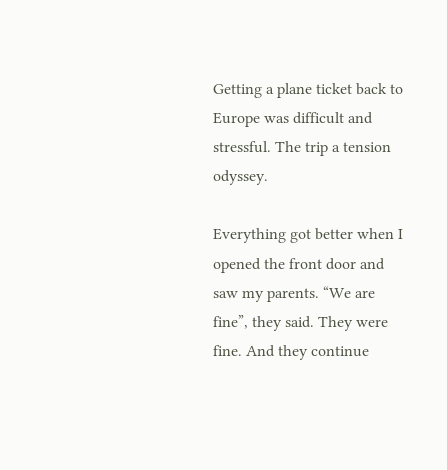Getting a plane ticket back to Europe was difficult and stressful. The trip a tension odyssey.

Everything got better when I opened the front door and saw my parents. “We are fine”, they said. They were fine. And they continue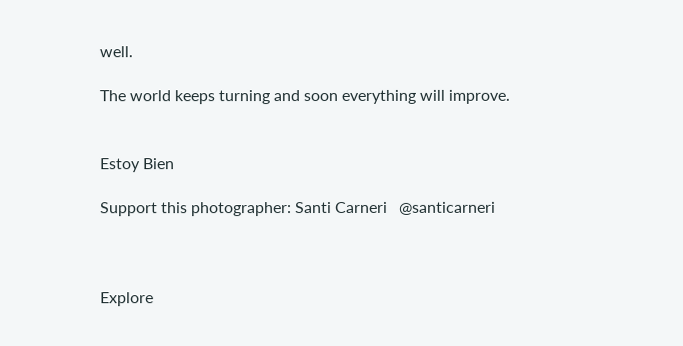well.

The world keeps turning and soon everything will improve.


Estoy Bien

Support this photographer: Santi Carneri   @santicarneri



Explore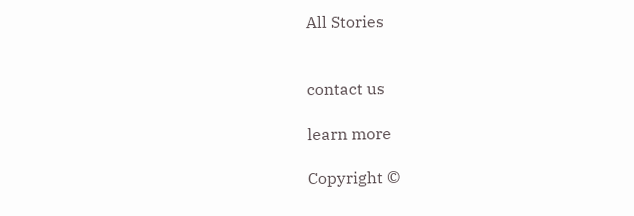All Stories


contact us

learn more

Copyright ©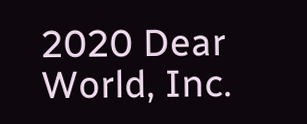2020 Dear World, Inc.